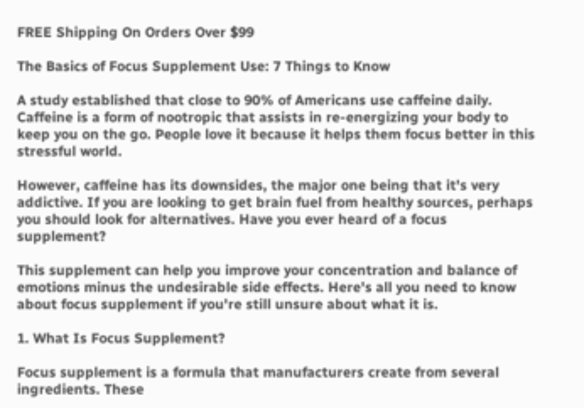FREE Shipping On Orders Over $99

The Basics of Focus Supplement Use: 7 Things to Know

A study established that close to 90% of Americans use caffeine daily. Caffeine is a form of nootropic that assists in re-energizing your body to keep you on the go. People love it because it helps them focus better in this stressful world.

However, caffeine has its downsides, the major one being that it's very addictive. If you are looking to get brain fuel from healthy sources, perhaps you should look for alternatives. Have you ever heard of a focus supplement?

This supplement can help you improve your concentration and balance of emotions minus the undesirable side effects. Here's all you need to know about focus supplement if you're still unsure about what it is.

1. What Is Focus Supplement?

Focus supplement is a formula that manufacturers create from several ingredients. These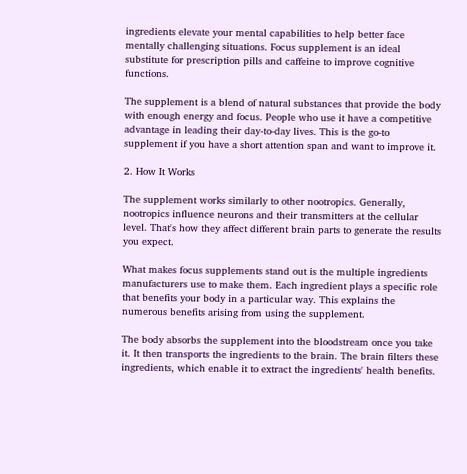ingredients elevate your mental capabilities to help better face mentally challenging situations. Focus supplement is an ideal substitute for prescription pills and caffeine to improve cognitive functions.

The supplement is a blend of natural substances that provide the body with enough energy and focus. People who use it have a competitive advantage in leading their day-to-day lives. This is the go-to supplement if you have a short attention span and want to improve it.

2. How It Works

The supplement works similarly to other nootropics. Generally, nootropics influence neurons and their transmitters at the cellular level. That's how they affect different brain parts to generate the results you expect.

What makes focus supplements stand out is the multiple ingredients manufacturers use to make them. Each ingredient plays a specific role that benefits your body in a particular way. This explains the numerous benefits arising from using the supplement.

The body absorbs the supplement into the bloodstream once you take it. It then transports the ingredients to the brain. The brain filters these ingredients, which enable it to extract the ingredients' health benefits.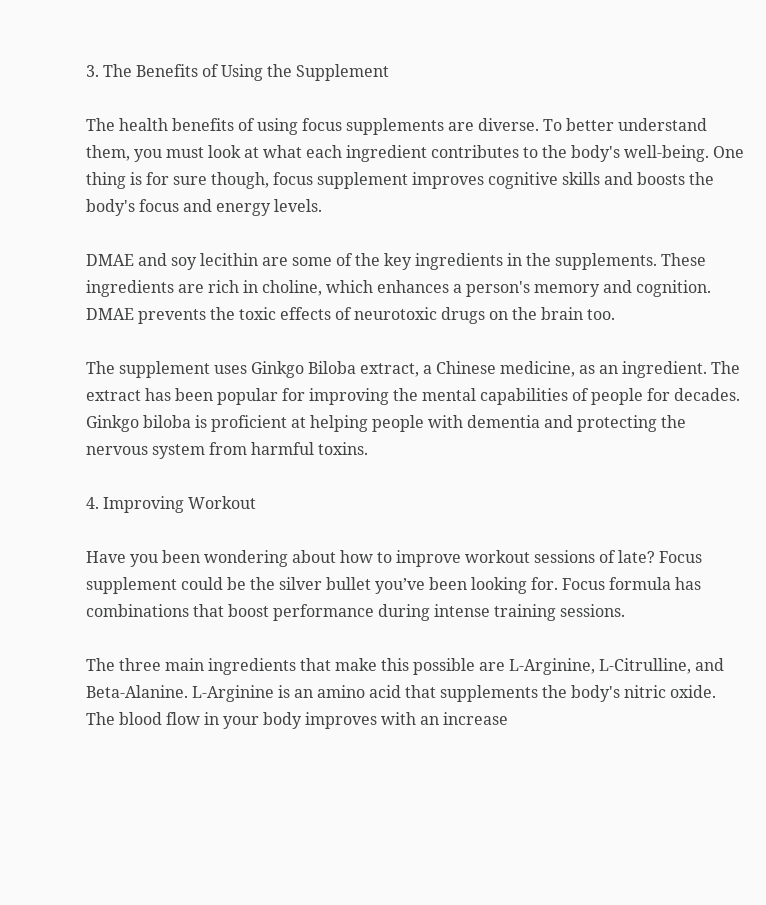3. The Benefits of Using the Supplement

The health benefits of using focus supplements are diverse. To better understand them, you must look at what each ingredient contributes to the body's well-being. One thing is for sure though, focus supplement improves cognitive skills and boosts the body's focus and energy levels.

DMAE and soy lecithin are some of the key ingredients in the supplements. These ingredients are rich in choline, which enhances a person's memory and cognition. DMAE prevents the toxic effects of neurotoxic drugs on the brain too.

The supplement uses Ginkgo Biloba extract, a Chinese medicine, as an ingredient. The extract has been popular for improving the mental capabilities of people for decades. Ginkgo biloba is proficient at helping people with dementia and protecting the nervous system from harmful toxins.

4. Improving Workout

Have you been wondering about how to improve workout sessions of late? Focus supplement could be the silver bullet you’ve been looking for. Focus formula has combinations that boost performance during intense training sessions.

The three main ingredients that make this possible are L-Arginine, L-Citrulline, and Beta-Alanine. L-Arginine is an amino acid that supplements the body's nitric oxide. The blood flow in your body improves with an increase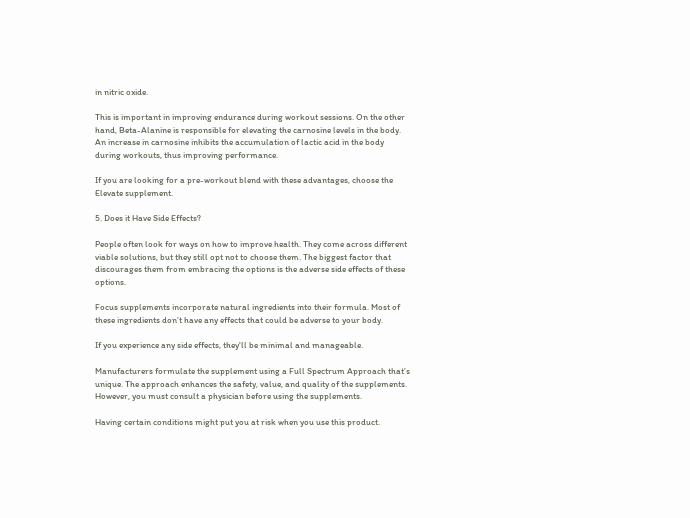in nitric oxide.

This is important in improving endurance during workout sessions. On the other hand, Beta-Alanine is responsible for elevating the carnosine levels in the body. An increase in carnosine inhibits the accumulation of lactic acid in the body during workouts, thus improving performance.

If you are looking for a pre-workout blend with these advantages, choose the Elevate supplement.

5. Does it Have Side Effects?

People often look for ways on how to improve health. They come across different viable solutions, but they still opt not to choose them. The biggest factor that discourages them from embracing the options is the adverse side effects of these options.

Focus supplements incorporate natural ingredients into their formula. Most of these ingredients don’t have any effects that could be adverse to your body.

If you experience any side effects, they'll be minimal and manageable.

Manufacturers formulate the supplement using a Full Spectrum Approach that’s unique. The approach enhances the safety, value, and quality of the supplements. However, you must consult a physician before using the supplements.

Having certain conditions might put you at risk when you use this product.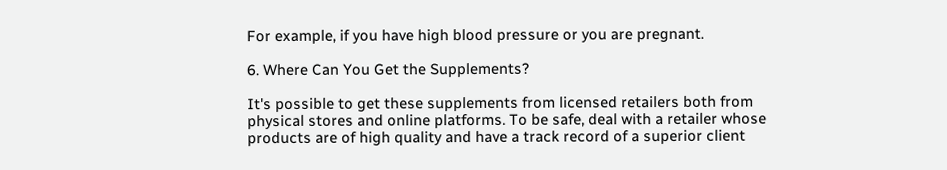For example, if you have high blood pressure or you are pregnant.

6. Where Can You Get the Supplements?

It's possible to get these supplements from licensed retailers both from physical stores and online platforms. To be safe, deal with a retailer whose products are of high quality and have a track record of a superior client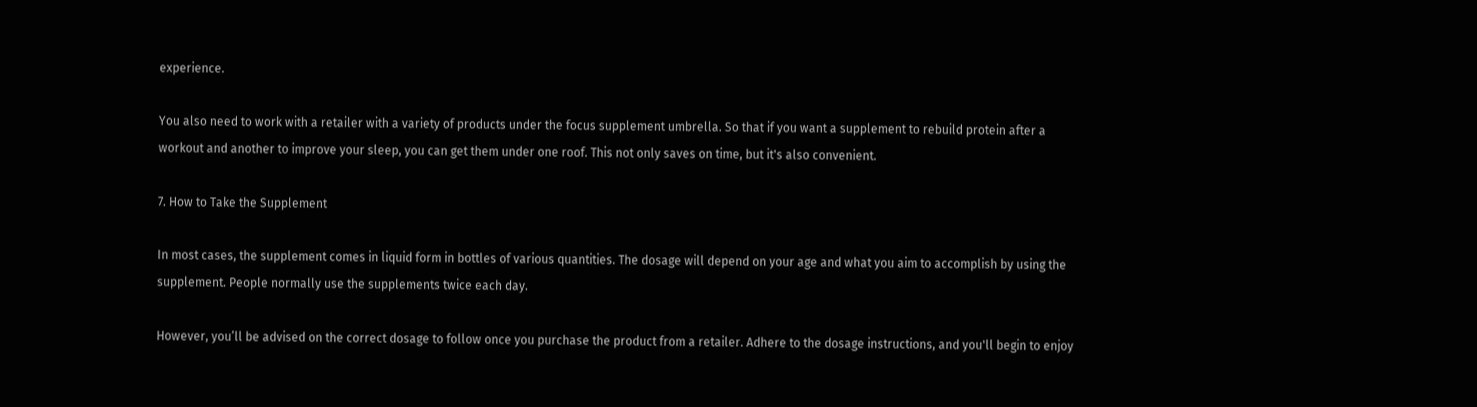experience.

You also need to work with a retailer with a variety of products under the focus supplement umbrella. So that if you want a supplement to rebuild protein after a workout and another to improve your sleep, you can get them under one roof. This not only saves on time, but it's also convenient.

7. How to Take the Supplement

In most cases, the supplement comes in liquid form in bottles of various quantities. The dosage will depend on your age and what you aim to accomplish by using the supplement. People normally use the supplements twice each day.

However, you’ll be advised on the correct dosage to follow once you purchase the product from a retailer. Adhere to the dosage instructions, and you'll begin to enjoy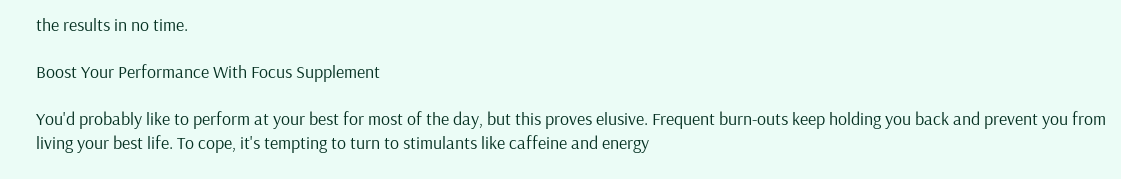the results in no time.

Boost Your Performance With Focus Supplement

You'd probably like to perform at your best for most of the day, but this proves elusive. Frequent burn-outs keep holding you back and prevent you from living your best life. To cope, it's tempting to turn to stimulants like caffeine and energy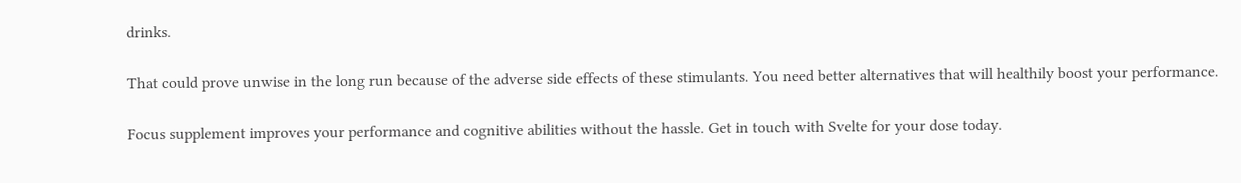drinks.

That could prove unwise in the long run because of the adverse side effects of these stimulants. You need better alternatives that will healthily boost your performance.

Focus supplement improves your performance and cognitive abilities without the hassle. Get in touch with Svelte for your dose today.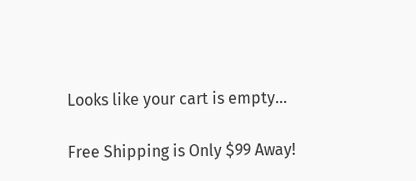Looks like your cart is empty...

Free Shipping is Only $99 Away!